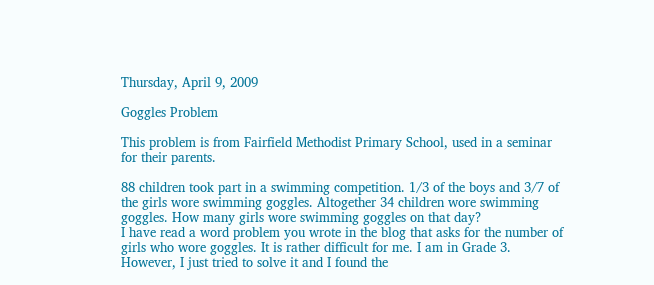Thursday, April 9, 2009

Goggles Problem

This problem is from Fairfield Methodist Primary School, used in a seminar for their parents.

88 children took part in a swimming competition. 1/3 of the boys and 3/7 of the girls wore swimming goggles. Altogether 34 children wore swimming goggles. How many girls wore swimming goggles on that day?
I have read a word problem you wrote in the blog that asks for the number of girls who wore goggles. It is rather difficult for me. I am in Grade 3. However, I just tried to solve it and I found the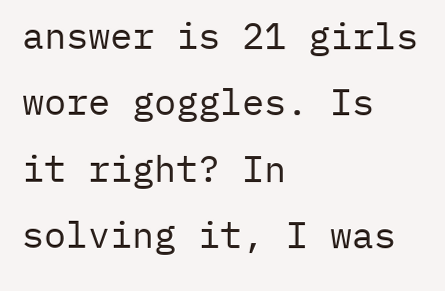answer is 21 girls wore goggles. Is it right? In solving it, I was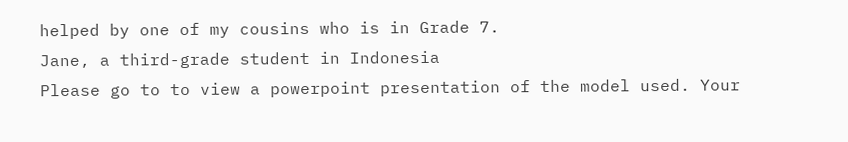helped by one of my cousins who is in Grade 7.
Jane, a third-grade student in Indonesia
Please go to to view a powerpoint presentation of the model used. Your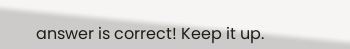answer is correct! Keep it up.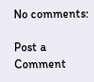No comments:

Post a Comment